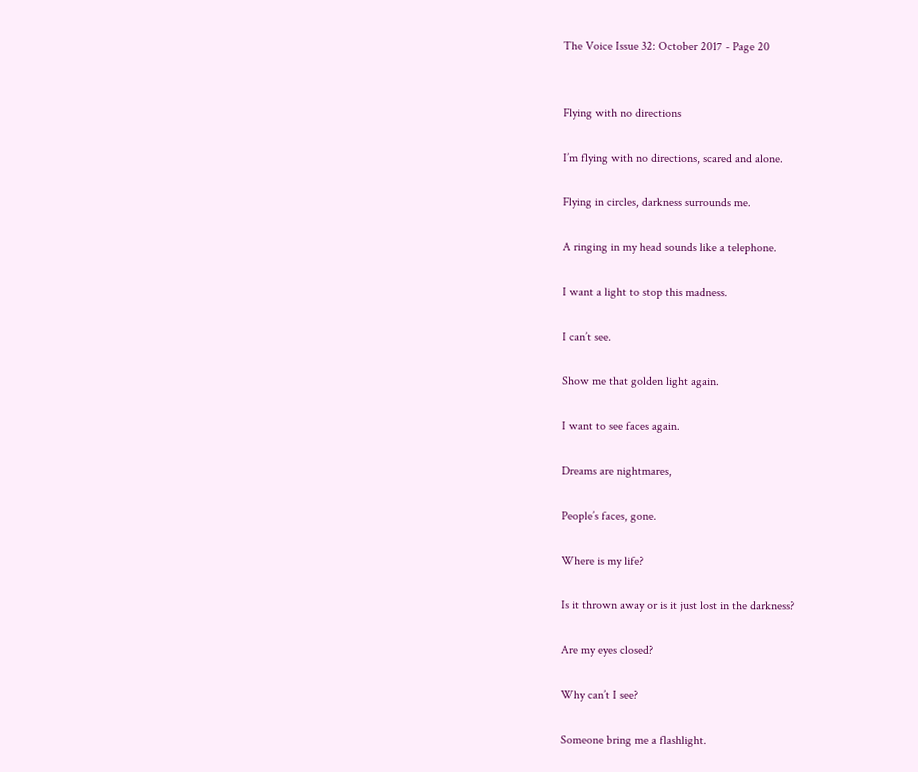The Voice Issue 32: October 2017 - Page 20


Flying with no directions

I’m flying with no directions, scared and alone.

Flying in circles, darkness surrounds me.

A ringing in my head sounds like a telephone.

I want a light to stop this madness.

I can’t see.

Show me that golden light again.

I want to see faces again.

Dreams are nightmares,

People’s faces, gone.

Where is my life?

Is it thrown away or is it just lost in the darkness?

Are my eyes closed?

Why can’t I see?

Someone bring me a flashlight.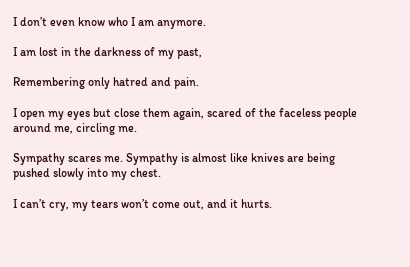I don’t even know who I am anymore.

I am lost in the darkness of my past,

Remembering only hatred and pain.

I open my eyes but close them again, scared of the faceless people around me, circling me.

Sympathy scares me. Sympathy is almost like knives are being pushed slowly into my chest.

I can’t cry, my tears won’t come out, and it hurts.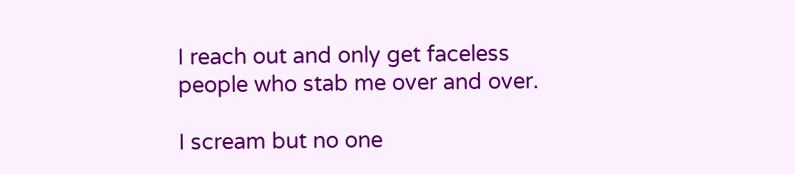I reach out and only get faceless people who stab me over and over.

I scream but no one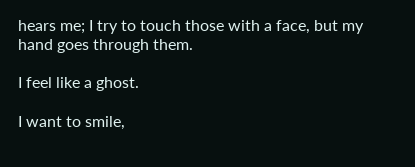hears me; I try to touch those with a face, but my hand goes through them.

I feel like a ghost.

I want to smile,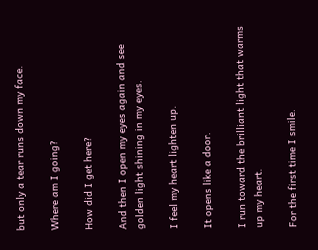but only a tear runs down my face.

Where am I going?

How did I get here?

And then I open my eyes again and see golden light shining in my eyes.

I feel my heart lighten up.

It opens like a door.

I run toward the brilliant light that warms up my heart.

For the first time I smile.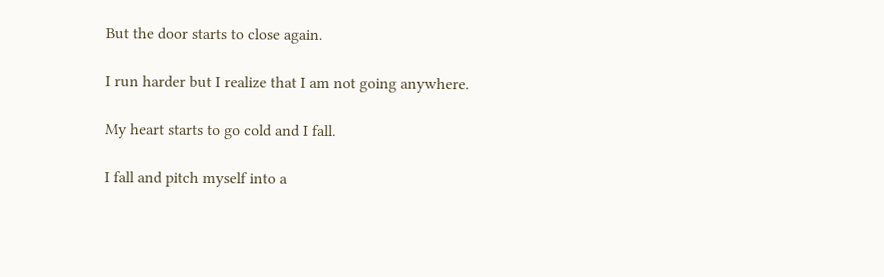But the door starts to close again.

I run harder but I realize that I am not going anywhere.

My heart starts to go cold and I fall.

I fall and pitch myself into a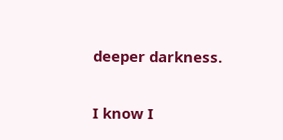deeper darkness.

I know I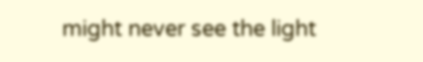might never see the light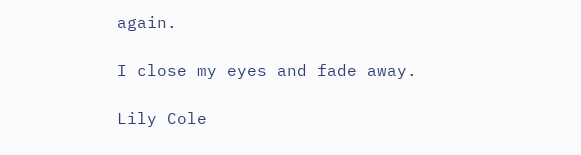again.

I close my eyes and fade away.

Lily Cole